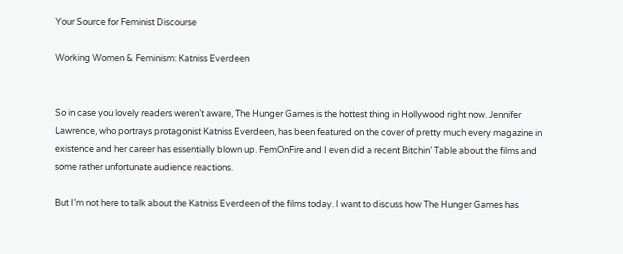Your Source for Feminist Discourse

Working Women & Feminism: Katniss Everdeen


So in case you lovely readers weren’t aware, The Hunger Games is the hottest thing in Hollywood right now. Jennifer Lawrence, who portrays protagonist Katniss Everdeen, has been featured on the cover of pretty much every magazine in existence and her career has essentially blown up. FemOnFire and I even did a recent Bitchin’ Table about the films and some rather unfortunate audience reactions.

But I’m not here to talk about the Katniss Everdeen of the films today. I want to discuss how The Hunger Games has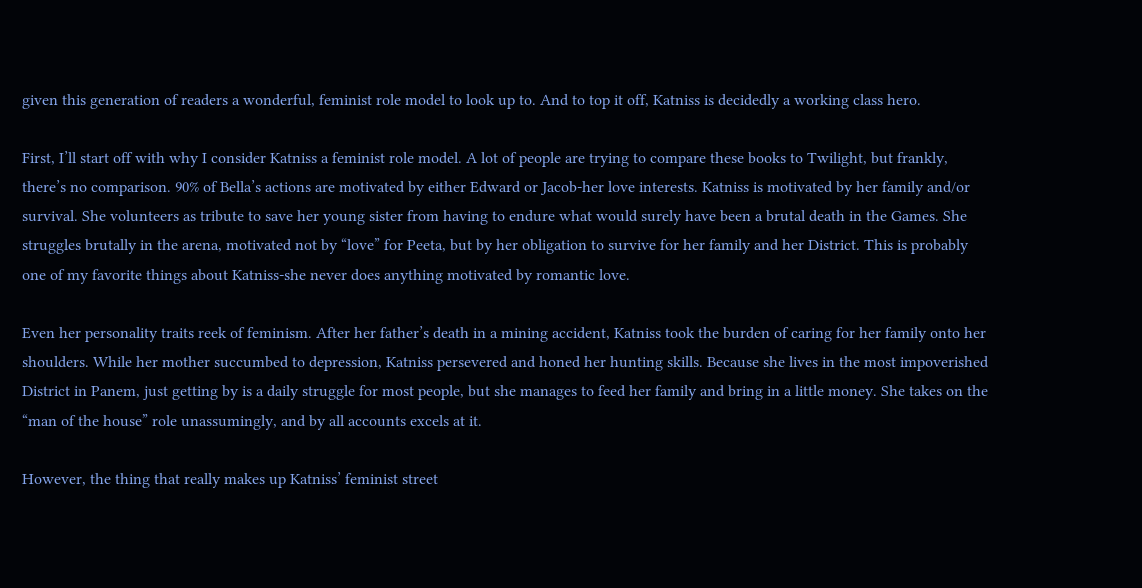given this generation of readers a wonderful, feminist role model to look up to. And to top it off, Katniss is decidedly a working class hero.

First, I’ll start off with why I consider Katniss a feminist role model. A lot of people are trying to compare these books to Twilight, but frankly, there’s no comparison. 90% of Bella’s actions are motivated by either Edward or Jacob-her love interests. Katniss is motivated by her family and/or survival. She volunteers as tribute to save her young sister from having to endure what would surely have been a brutal death in the Games. She struggles brutally in the arena, motivated not by “love” for Peeta, but by her obligation to survive for her family and her District. This is probably one of my favorite things about Katniss-she never does anything motivated by romantic love.

Even her personality traits reek of feminism. After her father’s death in a mining accident, Katniss took the burden of caring for her family onto her shoulders. While her mother succumbed to depression, Katniss persevered and honed her hunting skills. Because she lives in the most impoverished District in Panem, just getting by is a daily struggle for most people, but she manages to feed her family and bring in a little money. She takes on the “man of the house” role unassumingly, and by all accounts excels at it.

However, the thing that really makes up Katniss’ feminist street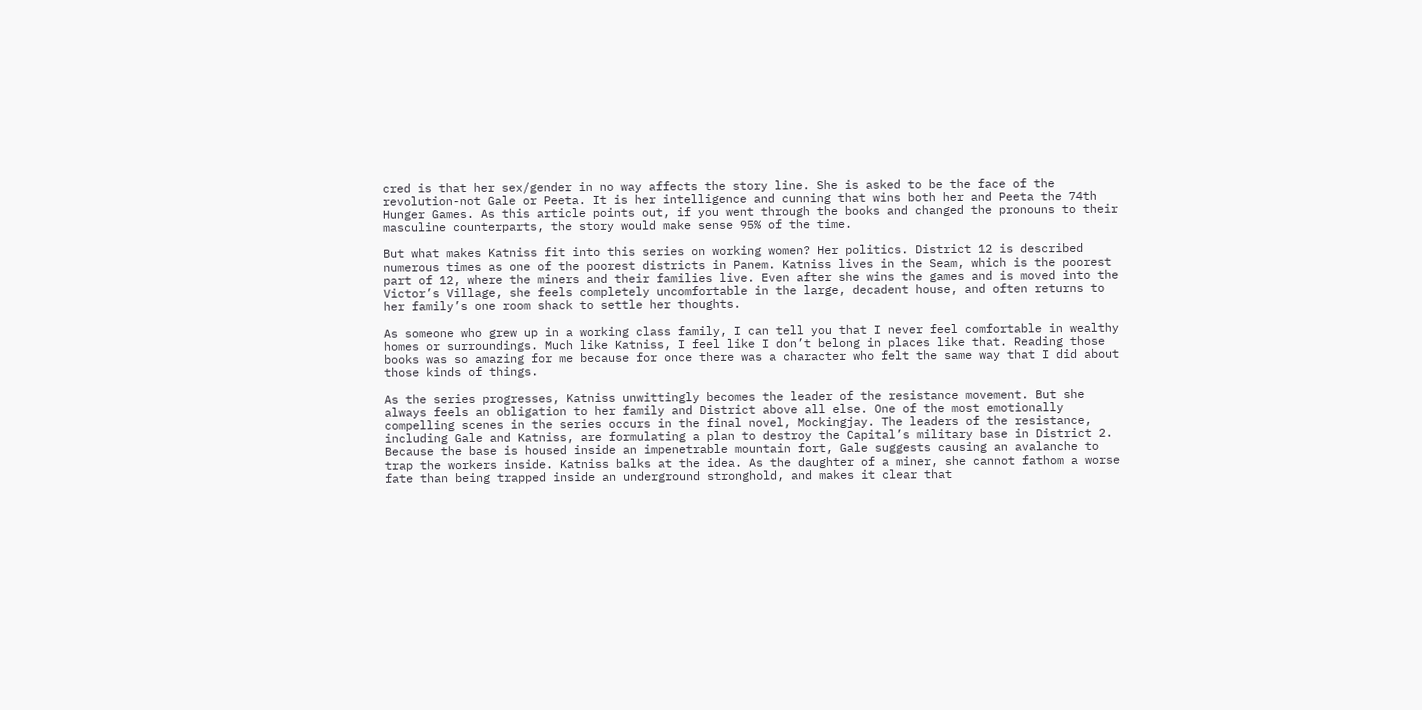cred is that her sex/gender in no way affects the story line. She is asked to be the face of the revolution-not Gale or Peeta. It is her intelligence and cunning that wins both her and Peeta the 74th Hunger Games. As this article points out, if you went through the books and changed the pronouns to their masculine counterparts, the story would make sense 95% of the time.

But what makes Katniss fit into this series on working women? Her politics. District 12 is described numerous times as one of the poorest districts in Panem. Katniss lives in the Seam, which is the poorest part of 12, where the miners and their families live. Even after she wins the games and is moved into the Victor’s Village, she feels completely uncomfortable in the large, decadent house, and often returns to her family’s one room shack to settle her thoughts.

As someone who grew up in a working class family, I can tell you that I never feel comfortable in wealthy homes or surroundings. Much like Katniss, I feel like I don’t belong in places like that. Reading those books was so amazing for me because for once there was a character who felt the same way that I did about those kinds of things.

As the series progresses, Katniss unwittingly becomes the leader of the resistance movement. But she always feels an obligation to her family and District above all else. One of the most emotionally compelling scenes in the series occurs in the final novel, Mockingjay. The leaders of the resistance, including Gale and Katniss, are formulating a plan to destroy the Capital’s military base in District 2. Because the base is housed inside an impenetrable mountain fort, Gale suggests causing an avalanche to trap the workers inside. Katniss balks at the idea. As the daughter of a miner, she cannot fathom a worse fate than being trapped inside an underground stronghold, and makes it clear that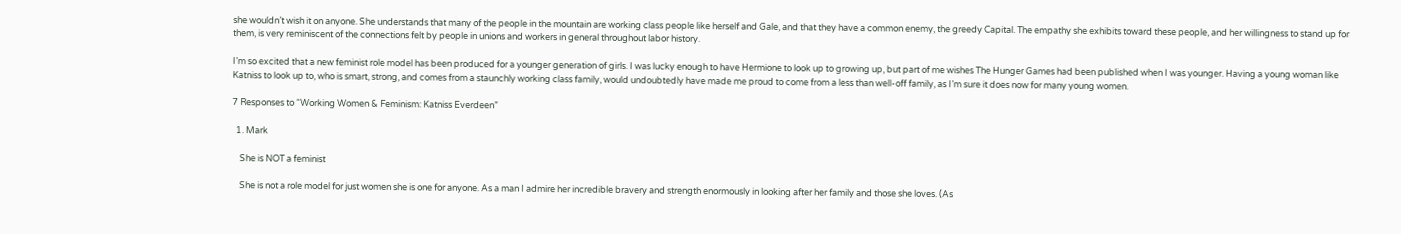she wouldn’t wish it on anyone. She understands that many of the people in the mountain are working class people like herself and Gale, and that they have a common enemy, the greedy Capital. The empathy she exhibits toward these people, and her willingness to stand up for them, is very reminiscent of the connections felt by people in unions and workers in general throughout labor history.

I’m so excited that a new feminist role model has been produced for a younger generation of girls. I was lucky enough to have Hermione to look up to growing up, but part of me wishes The Hunger Games had been published when I was younger. Having a young woman like Katniss to look up to, who is smart, strong, and comes from a staunchly working class family, would undoubtedly have made me proud to come from a less than well-off family, as I’m sure it does now for many young women.

7 Responses to “Working Women & Feminism: Katniss Everdeen”

  1. Mark

    She is NOT a feminist

    She is not a role model for just women she is one for anyone. As a man I admire her incredible bravery and strength enormously in looking after her family and those she loves. (As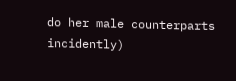do her male counterparts incidently)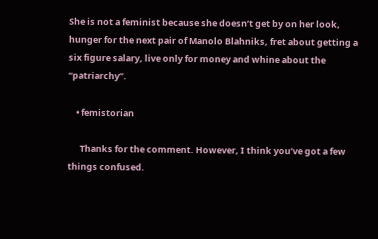She is not a feminist because she doesn’t get by on her look, hunger for the next pair of Manolo Blahniks, fret about getting a six figure salary, live only for money and whine about the “patriarchy”.

    • femistorian

      Thanks for the comment. However, I think you’ve got a few things confused.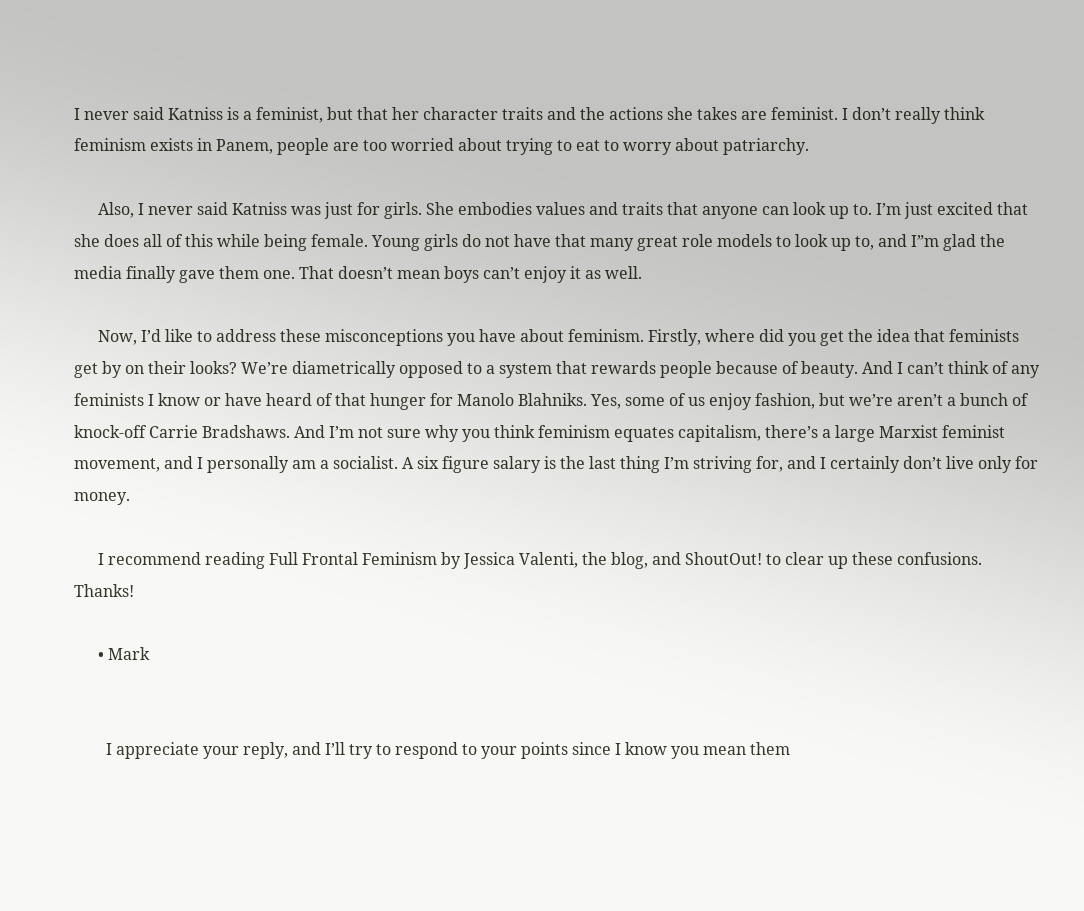I never said Katniss is a feminist, but that her character traits and the actions she takes are feminist. I don’t really think feminism exists in Panem, people are too worried about trying to eat to worry about patriarchy.

      Also, I never said Katniss was just for girls. She embodies values and traits that anyone can look up to. I’m just excited that she does all of this while being female. Young girls do not have that many great role models to look up to, and I”m glad the media finally gave them one. That doesn’t mean boys can’t enjoy it as well.

      Now, I’d like to address these misconceptions you have about feminism. Firstly, where did you get the idea that feminists get by on their looks? We’re diametrically opposed to a system that rewards people because of beauty. And I can’t think of any feminists I know or have heard of that hunger for Manolo Blahniks. Yes, some of us enjoy fashion, but we’re aren’t a bunch of knock-off Carrie Bradshaws. And I’m not sure why you think feminism equates capitalism, there’s a large Marxist feminist movement, and I personally am a socialist. A six figure salary is the last thing I’m striving for, and I certainly don’t live only for money.

      I recommend reading Full Frontal Feminism by Jessica Valenti, the blog, and ShoutOut! to clear up these confusions. Thanks!

      • Mark


        I appreciate your reply, and I’ll try to respond to your points since I know you mean them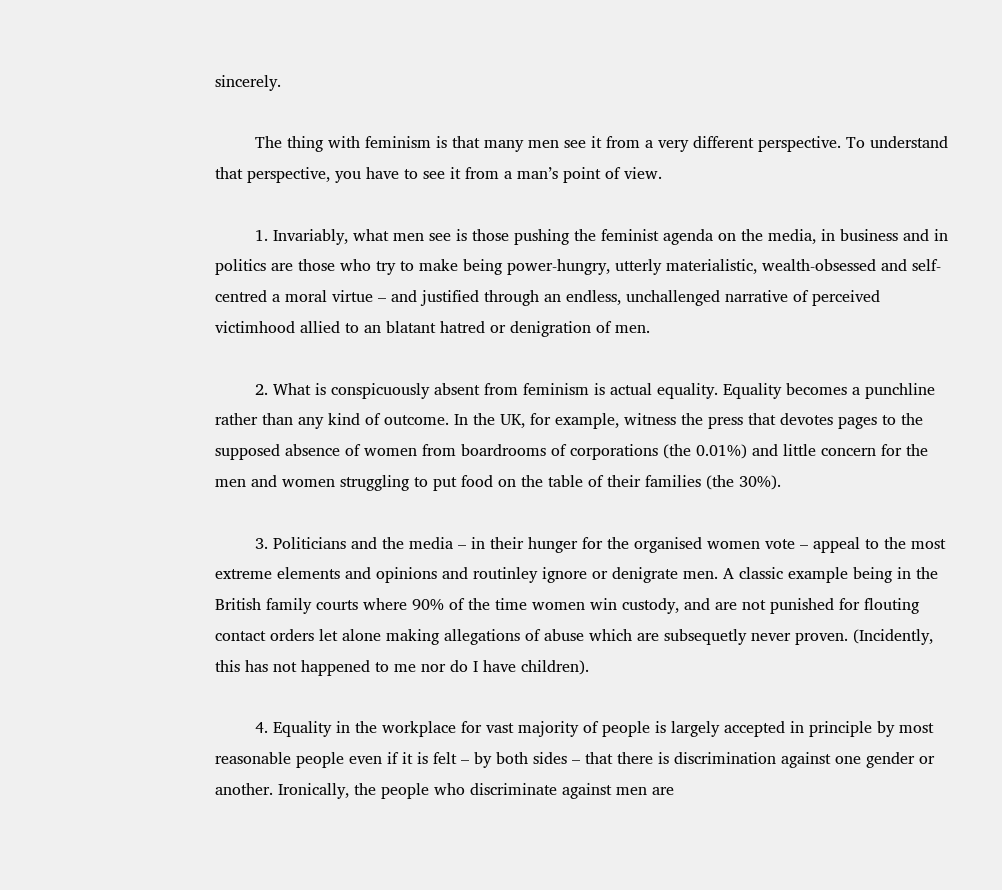sincerely.

        The thing with feminism is that many men see it from a very different perspective. To understand that perspective, you have to see it from a man’s point of view.

        1. Invariably, what men see is those pushing the feminist agenda on the media, in business and in politics are those who try to make being power-hungry, utterly materialistic, wealth-obsessed and self-centred a moral virtue – and justified through an endless, unchallenged narrative of perceived victimhood allied to an blatant hatred or denigration of men.

        2. What is conspicuously absent from feminism is actual equality. Equality becomes a punchline rather than any kind of outcome. In the UK, for example, witness the press that devotes pages to the supposed absence of women from boardrooms of corporations (the 0.01%) and little concern for the men and women struggling to put food on the table of their families (the 30%).

        3. Politicians and the media – in their hunger for the organised women vote – appeal to the most extreme elements and opinions and routinley ignore or denigrate men. A classic example being in the British family courts where 90% of the time women win custody, and are not punished for flouting contact orders let alone making allegations of abuse which are subsequetly never proven. (Incidently, this has not happened to me nor do I have children).

        4. Equality in the workplace for vast majority of people is largely accepted in principle by most reasonable people even if it is felt – by both sides – that there is discrimination against one gender or another. Ironically, the people who discriminate against men are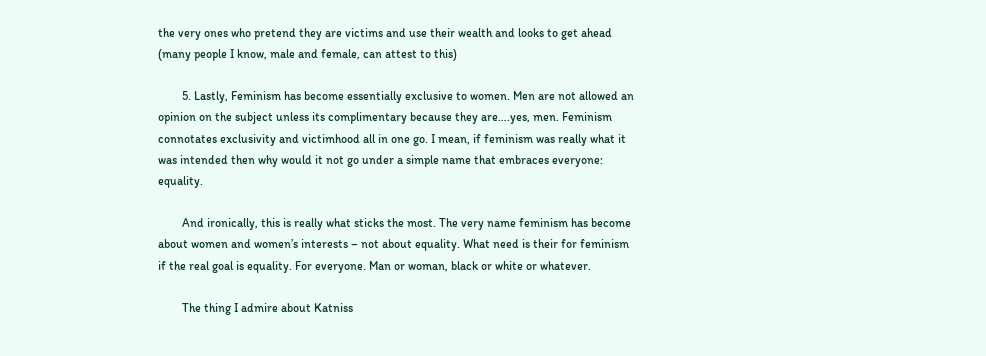the very ones who pretend they are victims and use their wealth and looks to get ahead (many people I know, male and female, can attest to this)

        5. Lastly, Feminism has become essentially exclusive to women. Men are not allowed an opinion on the subject unless its complimentary because they are….yes, men. Feminism connotates exclusivity and victimhood all in one go. I mean, if feminism was really what it was intended then why would it not go under a simple name that embraces everyone: equality.

        And ironically, this is really what sticks the most. The very name feminism has become about women and women’s interests – not about equality. What need is their for feminism if the real goal is equality. For everyone. Man or woman, black or white or whatever.

        The thing I admire about Katniss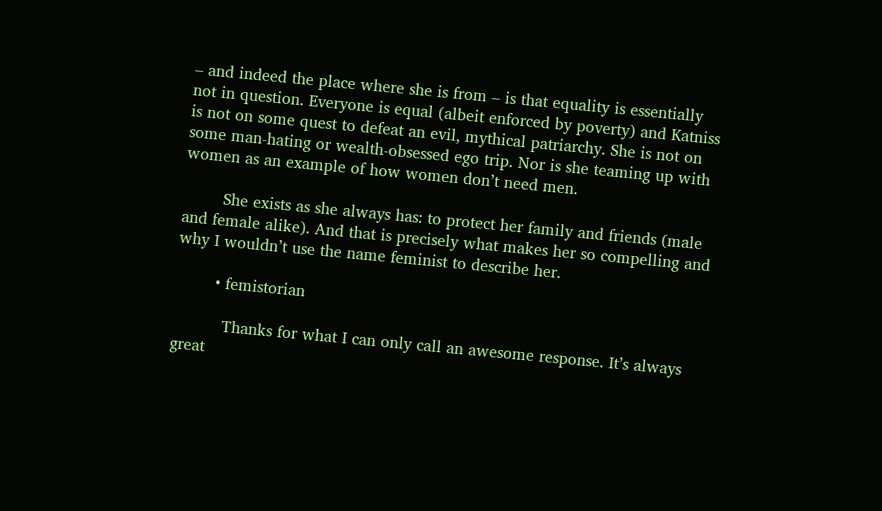– and indeed the place where she is from – is that equality is essentially not in question. Everyone is equal (albeit enforced by poverty) and Katniss is not on some quest to defeat an evil, mythical patriarchy. She is not on some man-hating or wealth-obsessed ego trip. Nor is she teaming up with women as an example of how women don’t need men.

        She exists as she always has: to protect her family and friends (male and female alike). And that is precisely what makes her so compelling and why I wouldn’t use the name feminist to describe her.

        • femistorian

          Thanks for what I can only call an awesome response. It’s always great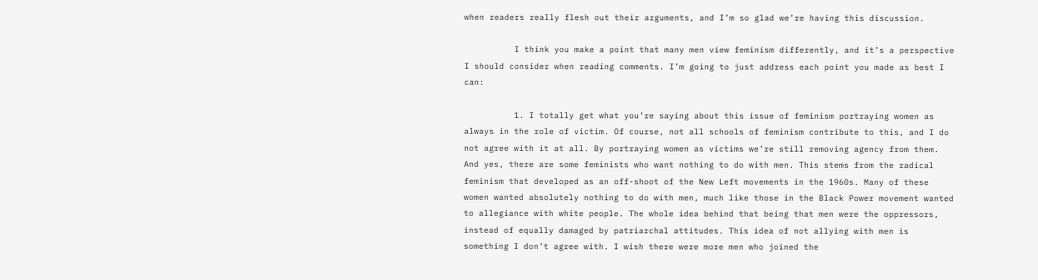when readers really flesh out their arguments, and I’m so glad we’re having this discussion.

          I think you make a point that many men view feminism differently, and it’s a perspective I should consider when reading comments. I’m going to just address each point you made as best I can:

          1. I totally get what you’re saying about this issue of feminism portraying women as always in the role of victim. Of course, not all schools of feminism contribute to this, and I do not agree with it at all. By portraying women as victims we’re still removing agency from them. And yes, there are some feminists who want nothing to do with men. This stems from the radical feminism that developed as an off-shoot of the New Left movements in the 1960s. Many of these women wanted absolutely nothing to do with men, much like those in the Black Power movement wanted to allegiance with white people. The whole idea behind that being that men were the oppressors, instead of equally damaged by patriarchal attitudes. This idea of not allying with men is something I don’t agree with. I wish there were more men who joined the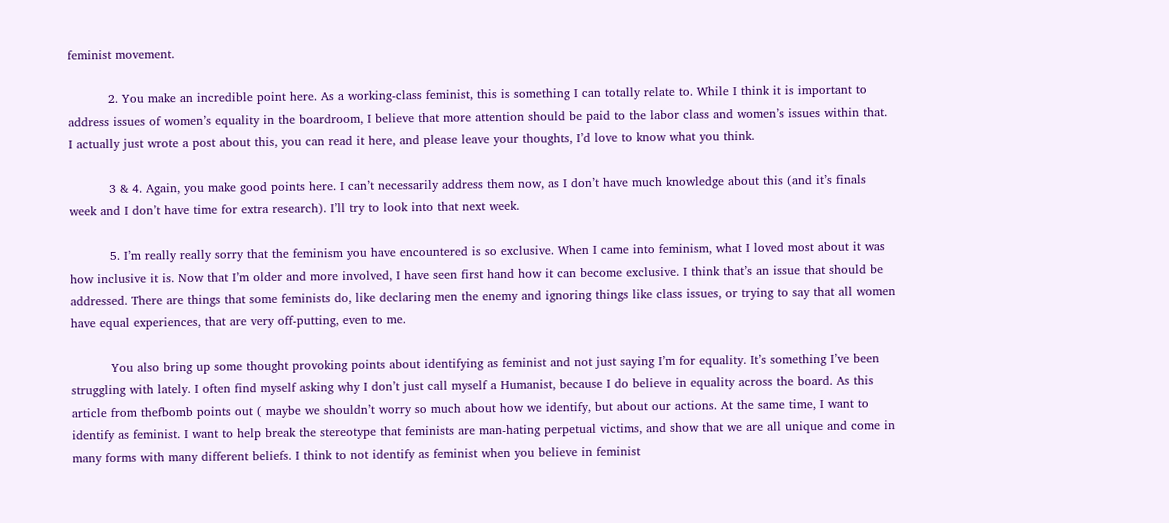feminist movement.

          2. You make an incredible point here. As a working-class feminist, this is something I can totally relate to. While I think it is important to address issues of women’s equality in the boardroom, I believe that more attention should be paid to the labor class and women’s issues within that. I actually just wrote a post about this, you can read it here, and please leave your thoughts, I’d love to know what you think.

          3 & 4. Again, you make good points here. I can’t necessarily address them now, as I don’t have much knowledge about this (and it’s finals week and I don’t have time for extra research). I’ll try to look into that next week.

          5. I’m really really sorry that the feminism you have encountered is so exclusive. When I came into feminism, what I loved most about it was how inclusive it is. Now that I’m older and more involved, I have seen first hand how it can become exclusive. I think that’s an issue that should be addressed. There are things that some feminists do, like declaring men the enemy and ignoring things like class issues, or trying to say that all women have equal experiences, that are very off-putting, even to me.

          You also bring up some thought provoking points about identifying as feminist and not just saying I’m for equality. It’s something I’ve been struggling with lately. I often find myself asking why I don’t just call myself a Humanist, because I do believe in equality across the board. As this article from thefbomb points out ( maybe we shouldn’t worry so much about how we identify, but about our actions. At the same time, I want to identify as feminist. I want to help break the stereotype that feminists are man-hating perpetual victims, and show that we are all unique and come in many forms with many different beliefs. I think to not identify as feminist when you believe in feminist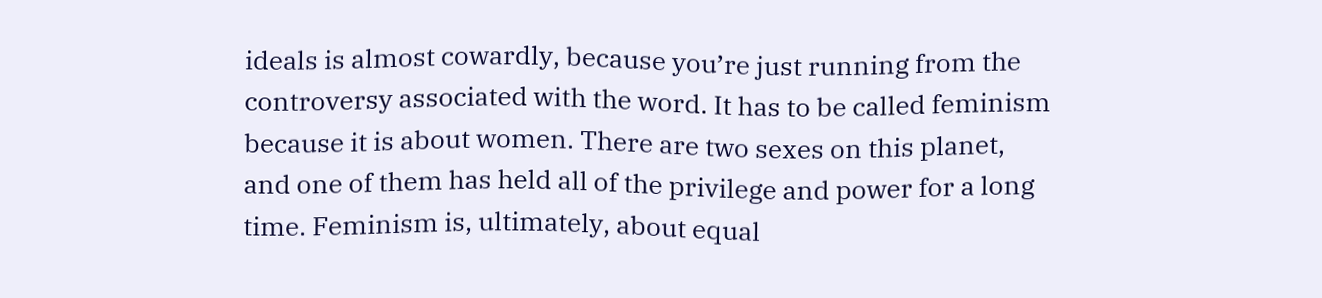ideals is almost cowardly, because you’re just running from the controversy associated with the word. It has to be called feminism because it is about women. There are two sexes on this planet, and one of them has held all of the privilege and power for a long time. Feminism is, ultimately, about equal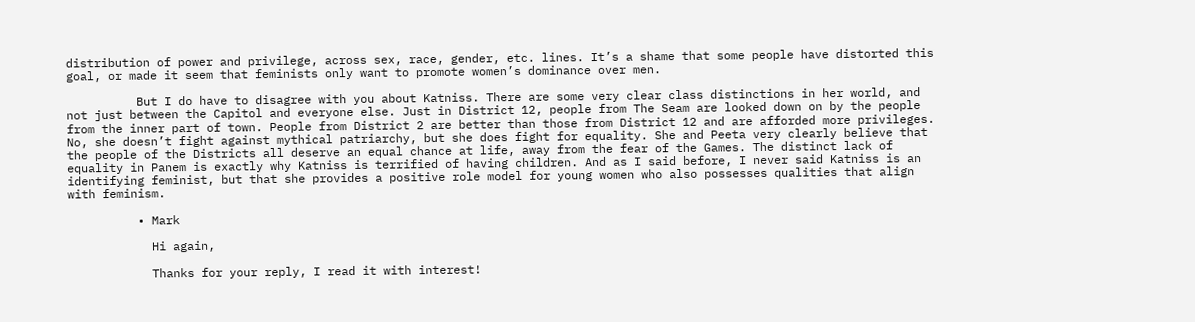distribution of power and privilege, across sex, race, gender, etc. lines. It’s a shame that some people have distorted this goal, or made it seem that feminists only want to promote women’s dominance over men.

          But I do have to disagree with you about Katniss. There are some very clear class distinctions in her world, and not just between the Capitol and everyone else. Just in District 12, people from The Seam are looked down on by the people from the inner part of town. People from District 2 are better than those from District 12 and are afforded more privileges. No, she doesn’t fight against mythical patriarchy, but she does fight for equality. She and Peeta very clearly believe that the people of the Districts all deserve an equal chance at life, away from the fear of the Games. The distinct lack of equality in Panem is exactly why Katniss is terrified of having children. And as I said before, I never said Katniss is an identifying feminist, but that she provides a positive role model for young women who also possesses qualities that align with feminism.

          • Mark

            Hi again,

            Thanks for your reply, I read it with interest!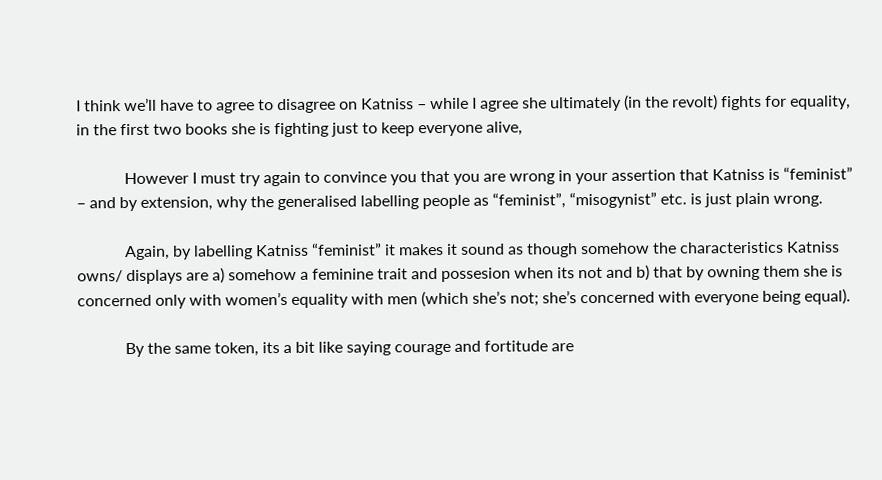I think we’ll have to agree to disagree on Katniss – while I agree she ultimately (in the revolt) fights for equality, in the first two books she is fighting just to keep everyone alive,

            However I must try again to convince you that you are wrong in your assertion that Katniss is “feminist” – and by extension, why the generalised labelling people as “feminist”, “misogynist” etc. is just plain wrong.

            Again, by labelling Katniss “feminist” it makes it sound as though somehow the characteristics Katniss owns/ displays are a) somehow a feminine trait and possesion when its not and b) that by owning them she is concerned only with women’s equality with men (which she’s not; she’s concerned with everyone being equal).

            By the same token, its a bit like saying courage and fortitude are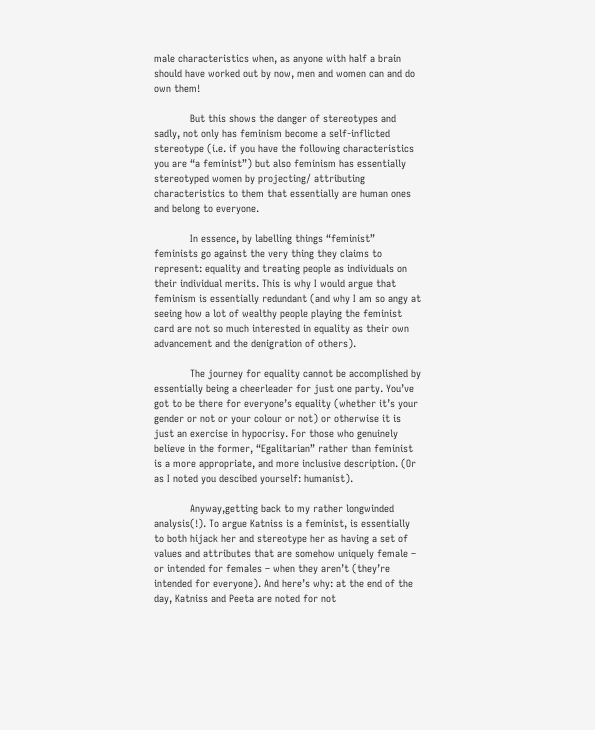male characteristics when, as anyone with half a brain should have worked out by now, men and women can and do own them!

            But this shows the danger of stereotypes and sadly, not only has feminism become a self-inflicted stereotype (i.e. if you have the following characteristics you are “a feminist”) but also feminism has essentially stereotyped women by projecting/ attributing characteristics to them that essentially are human ones and belong to everyone.

            In essence, by labelling things “feminist” feminists go against the very thing they claims to represent: equality and treating people as individuals on their individual merits. This is why I would argue that feminism is essentially redundant (and why I am so angy at seeing how a lot of wealthy people playing the feminist card are not so much interested in equality as their own advancement and the denigration of others).

            The journey for equality cannot be accomplished by essentially being a cheerleader for just one party. You’ve got to be there for everyone’s equality (whether it’s your gender or not or your colour or not) or otherwise it is just an exercise in hypocrisy. For those who genuinely believe in the former, “Egalitarian” rather than feminist is a more appropriate, and more inclusive description. (Or as I noted you descibed yourself: humanist).

            Anyway,getting back to my rather longwinded analysis(!). To argue Katniss is a feminist, is essentially to both hijack her and stereotype her as having a set of values and attributes that are somehow uniquely female – or intended for females – when they aren’t (they’re intended for everyone). And here’s why: at the end of the day, Katniss and Peeta are noted for not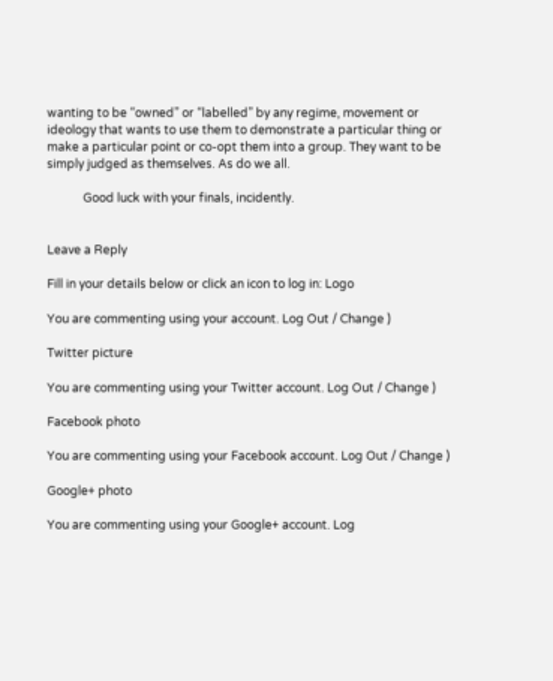wanting to be “owned” or “labelled” by any regime, movement or ideology that wants to use them to demonstrate a particular thing or make a particular point or co-opt them into a group. They want to be simply judged as themselves. As do we all.

            Good luck with your finals, incidently.


Leave a Reply

Fill in your details below or click an icon to log in: Logo

You are commenting using your account. Log Out / Change )

Twitter picture

You are commenting using your Twitter account. Log Out / Change )

Facebook photo

You are commenting using your Facebook account. Log Out / Change )

Google+ photo

You are commenting using your Google+ account. Log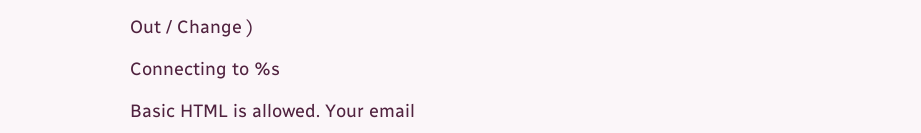Out / Change )

Connecting to %s

Basic HTML is allowed. Your email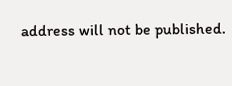address will not be published.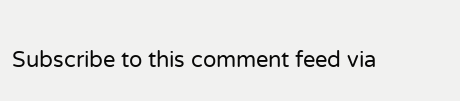Subscribe to this comment feed via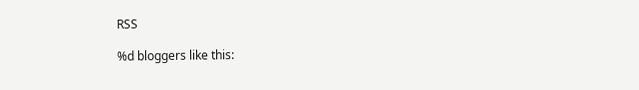RSS

%d bloggers like this: